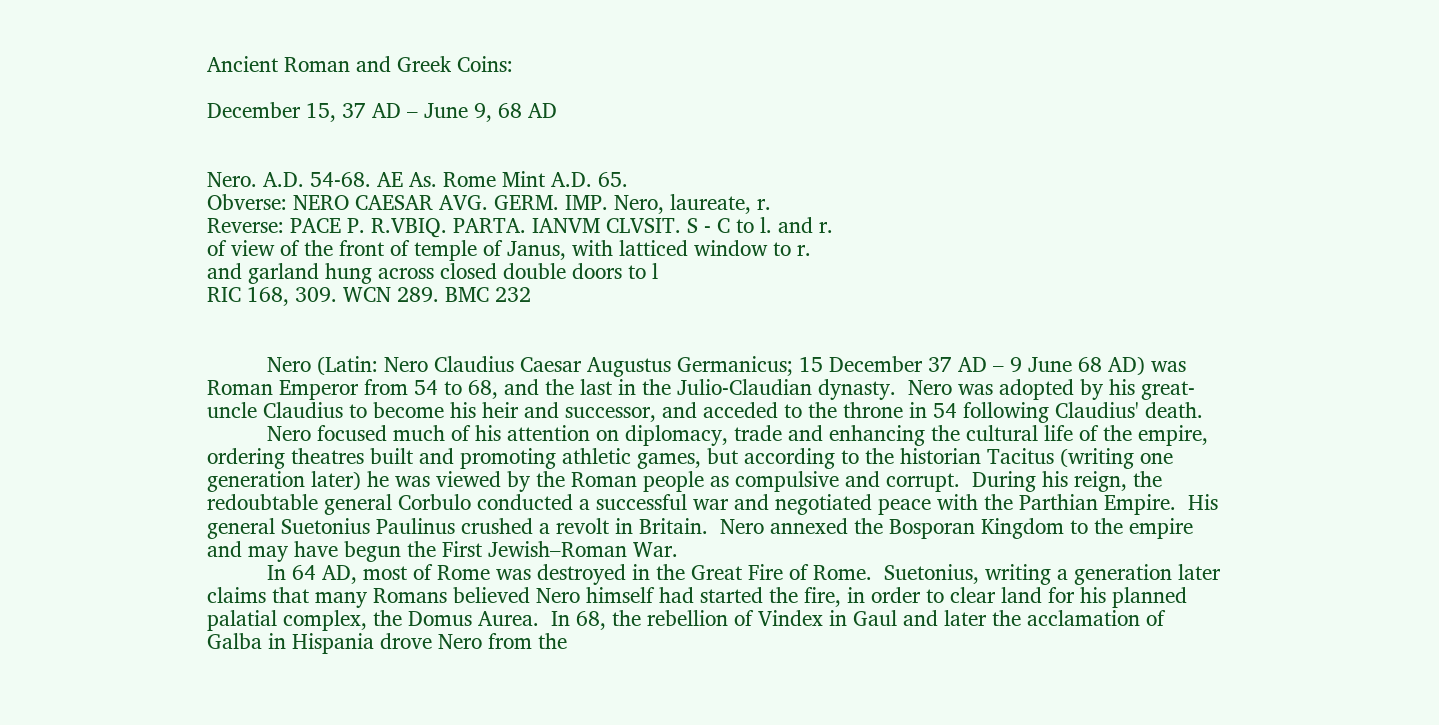Ancient Roman and Greek Coins:

December 15, 37 AD – June 9, 68 AD


Nero. A.D. 54-68. AE As. Rome Mint A.D. 65.
Obverse: NERO CAESAR AVG. GERM. IMP. Nero, laureate, r.
Reverse: PACE P. R.VBIQ. PARTA. IANVM CLVSIT. S - C to l. and r.
of view of the front of temple of Janus, with latticed window to r.
and garland hung across closed double doors to l
RIC 168, 309. WCN 289. BMC 232


          Nero (Latin: Nero Claudius Caesar Augustus Germanicus; 15 December 37 AD – 9 June 68 AD) was Roman Emperor from 54 to 68, and the last in the Julio-Claudian dynasty.  Nero was adopted by his great-uncle Claudius to become his heir and successor, and acceded to the throne in 54 following Claudius' death.
          Nero focused much of his attention on diplomacy, trade and enhancing the cultural life of the empire, ordering theatres built and promoting athletic games, but according to the historian Tacitus (writing one generation later) he was viewed by the Roman people as compulsive and corrupt.  During his reign, the redoubtable general Corbulo conducted a successful war and negotiated peace with the Parthian Empire.  His general Suetonius Paulinus crushed a revolt in Britain.  Nero annexed the Bosporan Kingdom to the empire and may have begun the First Jewish–Roman War.
          In 64 AD, most of Rome was destroyed in the Great Fire of Rome.  Suetonius, writing a generation later claims that many Romans believed Nero himself had started the fire, in order to clear land for his planned palatial complex, the Domus Aurea.  In 68, the rebellion of Vindex in Gaul and later the acclamation of Galba in Hispania drove Nero from the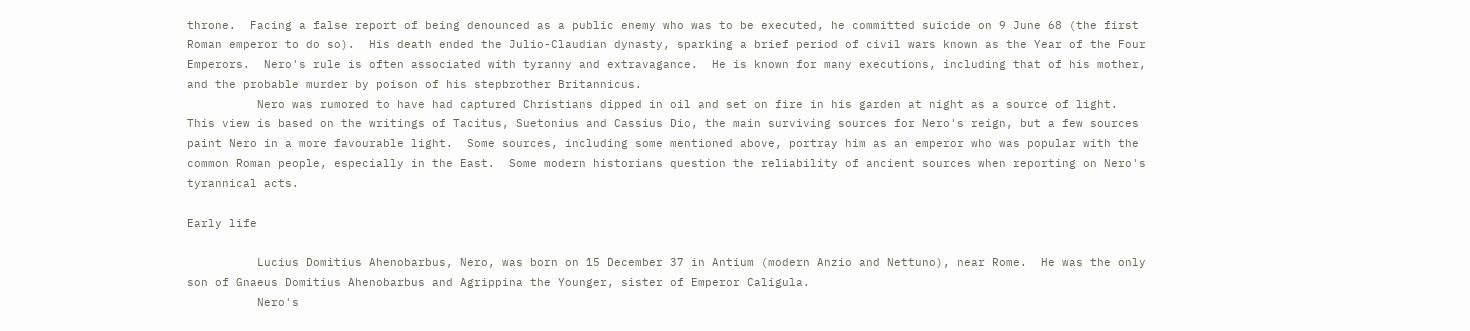throne.  Facing a false report of being denounced as a public enemy who was to be executed, he committed suicide on 9 June 68 (the first Roman emperor to do so).  His death ended the Julio-Claudian dynasty, sparking a brief period of civil wars known as the Year of the Four Emperors.  Nero's rule is often associated with tyranny and extravagance.  He is known for many executions, including that of his mother, and the probable murder by poison of his stepbrother Britannicus.
          Nero was rumored to have had captured Christians dipped in oil and set on fire in his garden at night as a source of light.  This view is based on the writings of Tacitus, Suetonius and Cassius Dio, the main surviving sources for Nero's reign, but a few sources paint Nero in a more favourable light.  Some sources, including some mentioned above, portray him as an emperor who was popular with the common Roman people, especially in the East.  Some modern historians question the reliability of ancient sources when reporting on Nero's tyrannical acts.

Early life

          Lucius Domitius Ahenobarbus, Nero, was born on 15 December 37 in Antium (modern Anzio and Nettuno), near Rome.  He was the only son of Gnaeus Domitius Ahenobarbus and Agrippina the Younger, sister of Emperor Caligula.
          Nero's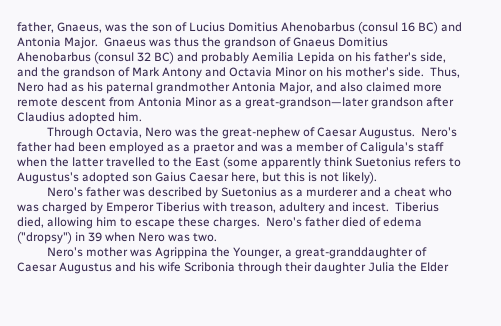father, Gnaeus, was the son of Lucius Domitius Ahenobarbus (consul 16 BC) and Antonia Major.  Gnaeus was thus the grandson of Gnaeus Domitius Ahenobarbus (consul 32 BC) and probably Aemilia Lepida on his father's side, and the grandson of Mark Antony and Octavia Minor on his mother's side.  Thus, Nero had as his paternal grandmother Antonia Major, and also claimed more remote descent from Antonia Minor as a great-grandson—later grandson after Claudius adopted him.
          Through Octavia, Nero was the great-nephew of Caesar Augustus.  Nero's father had been employed as a praetor and was a member of Caligula's staff when the latter travelled to the East (some apparently think Suetonius refers to Augustus's adopted son Gaius Caesar here, but this is not likely).
          Nero's father was described by Suetonius as a murderer and a cheat who was charged by Emperor Tiberius with treason, adultery and incest.  Tiberius died, allowing him to escape these charges.  Nero's father died of edema ("dropsy") in 39 when Nero was two.
          Nero's mother was Agrippina the Younger, a great-granddaughter of Caesar Augustus and his wife Scribonia through their daughter Julia the Elder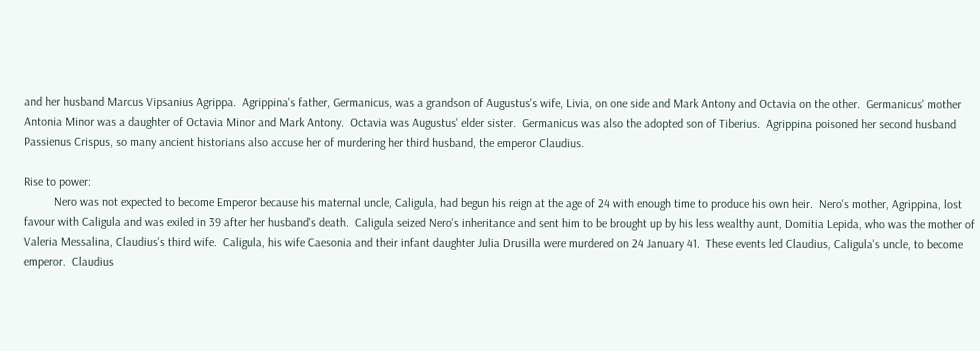and her husband Marcus Vipsanius Agrippa.  Agrippina's father, Germanicus, was a grandson of Augustus's wife, Livia, on one side and Mark Antony and Octavia on the other.  Germanicus' mother Antonia Minor was a daughter of Octavia Minor and Mark Antony.  Octavia was Augustus' elder sister.  Germanicus was also the adopted son of Tiberius.  Agrippina poisoned her second husband Passienus Crispus, so many ancient historians also accuse her of murdering her third husband, the emperor Claudius.

Rise to power:
          Nero was not expected to become Emperor because his maternal uncle, Caligula, had begun his reign at the age of 24 with enough time to produce his own heir.  Nero's mother, Agrippina, lost favour with Caligula and was exiled in 39 after her husband's death.  Caligula seized Nero's inheritance and sent him to be brought up by his less wealthy aunt, Domitia Lepida, who was the mother of Valeria Messalina, Claudius's third wife.  Caligula, his wife Caesonia and their infant daughter Julia Drusilla were murdered on 24 January 41.  These events led Claudius, Caligula's uncle, to become emperor.  Claudius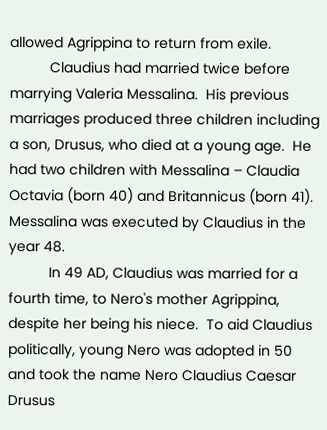allowed Agrippina to return from exile.
          Claudius had married twice before marrying Valeria Messalina.  His previous marriages produced three children including a son, Drusus, who died at a young age.  He had two children with Messalina – Claudia Octavia (born 40) and Britannicus (born 41).  Messalina was executed by Claudius in the year 48.
          In 49 AD, Claudius was married for a fourth time, to Nero's mother Agrippina, despite her being his niece.  To aid Claudius politically, young Nero was adopted in 50 and took the name Nero Claudius Caesar Drusus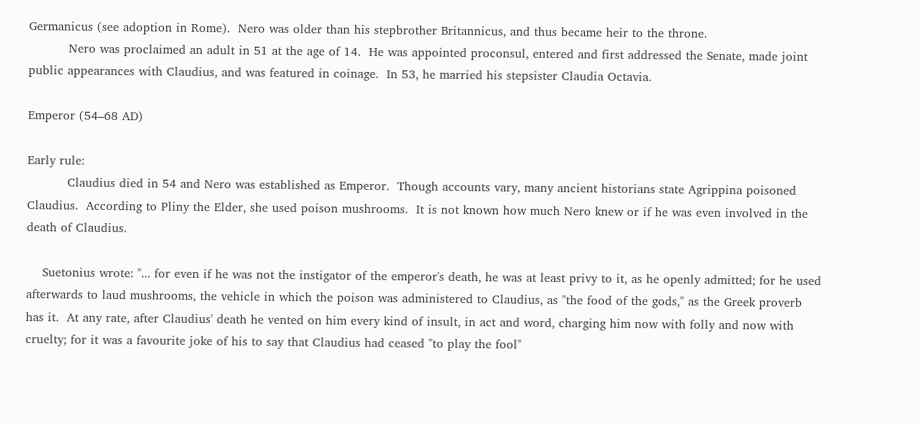Germanicus (see adoption in Rome).  Nero was older than his stepbrother Britannicus, and thus became heir to the throne.
          Nero was proclaimed an adult in 51 at the age of 14.  He was appointed proconsul, entered and first addressed the Senate, made joint public appearances with Claudius, and was featured in coinage.  In 53, he married his stepsister Claudia Octavia.

Emperor (54–68 AD)

Early rule:
          Claudius died in 54 and Nero was established as Emperor.  Though accounts vary, many ancient historians state Agrippina poisoned Claudius.  According to Pliny the Elder, she used poison mushrooms.  It is not known how much Nero knew or if he was even involved in the death of Claudius.

    Suetonius wrote: "... for even if he was not the instigator of the emperor's death, he was at least privy to it, as he openly admitted; for he used afterwards to laud mushrooms, the vehicle in which the poison was administered to Claudius, as "the food of the gods," as the Greek proverb has it.  At any rate, after Claudius' death he vented on him every kind of insult, in act and word, charging him now with folly and now with cruelty; for it was a favourite joke of his to say that Claudius had ceased "to play the fool"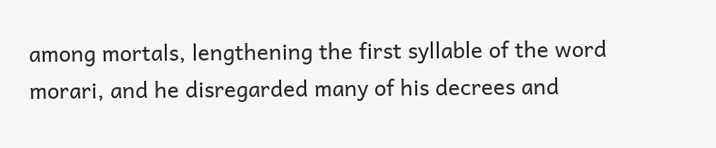among mortals, lengthening the first syllable of the word morari, and he disregarded many of his decrees and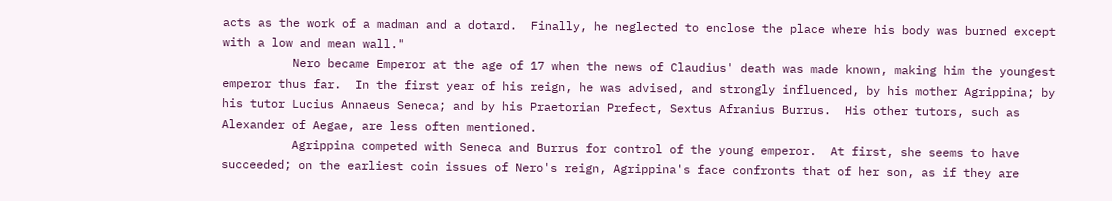acts as the work of a madman and a dotard.  Finally, he neglected to enclose the place where his body was burned except with a low and mean wall."
          Nero became Emperor at the age of 17 when the news of Claudius' death was made known, making him the youngest emperor thus far.  In the first year of his reign, he was advised, and strongly influenced, by his mother Agrippina; by his tutor Lucius Annaeus Seneca; and by his Praetorian Prefect, Sextus Afranius Burrus.  His other tutors, such as Alexander of Aegae, are less often mentioned.
          Agrippina competed with Seneca and Burrus for control of the young emperor.  At first, she seems to have succeeded; on the earliest coin issues of Nero's reign, Agrippina's face confronts that of her son, as if they are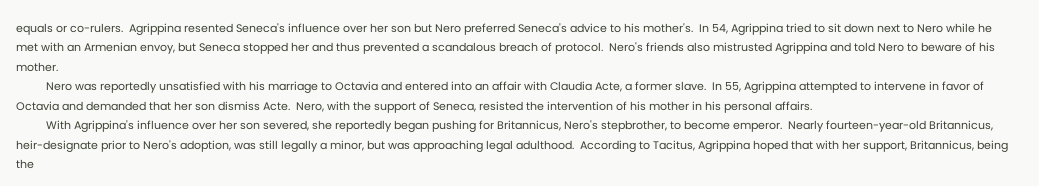equals or co-rulers.  Agrippina resented Seneca's influence over her son but Nero preferred Seneca's advice to his mother's.  In 54, Agrippina tried to sit down next to Nero while he met with an Armenian envoy, but Seneca stopped her and thus prevented a scandalous breach of protocol.  Nero's friends also mistrusted Agrippina and told Nero to beware of his mother.
          Nero was reportedly unsatisfied with his marriage to Octavia and entered into an affair with Claudia Acte, a former slave.  In 55, Agrippina attempted to intervene in favor of Octavia and demanded that her son dismiss Acte.  Nero, with the support of Seneca, resisted the intervention of his mother in his personal affairs.
          With Agrippina's influence over her son severed, she reportedly began pushing for Britannicus, Nero's stepbrother, to become emperor.  Nearly fourteen-year-old Britannicus, heir-designate prior to Nero's adoption, was still legally a minor, but was approaching legal adulthood.  According to Tacitus, Agrippina hoped that with her support, Britannicus, being the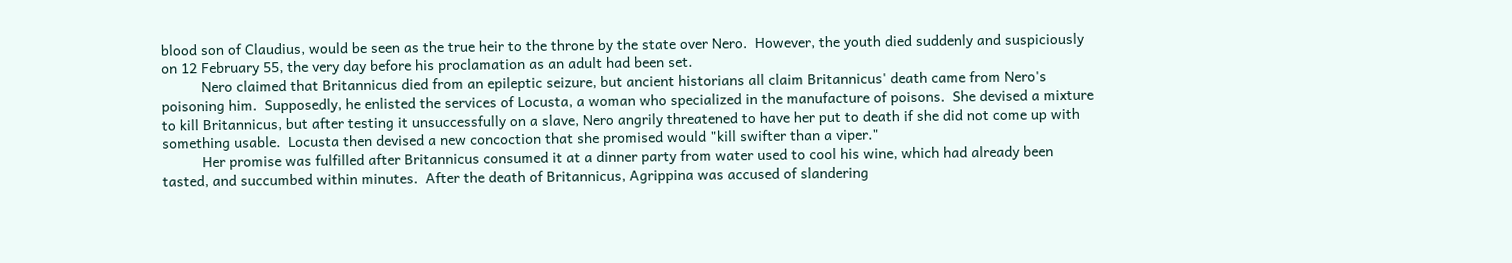blood son of Claudius, would be seen as the true heir to the throne by the state over Nero.  However, the youth died suddenly and suspiciously on 12 February 55, the very day before his proclamation as an adult had been set.
          Nero claimed that Britannicus died from an epileptic seizure, but ancient historians all claim Britannicus' death came from Nero's poisoning him.  Supposedly, he enlisted the services of Locusta, a woman who specialized in the manufacture of poisons.  She devised a mixture to kill Britannicus, but after testing it unsuccessfully on a slave, Nero angrily threatened to have her put to death if she did not come up with something usable.  Locusta then devised a new concoction that she promised would "kill swifter than a viper."
          Her promise was fulfilled after Britannicus consumed it at a dinner party from water used to cool his wine, which had already been tasted, and succumbed within minutes.  After the death of Britannicus, Agrippina was accused of slandering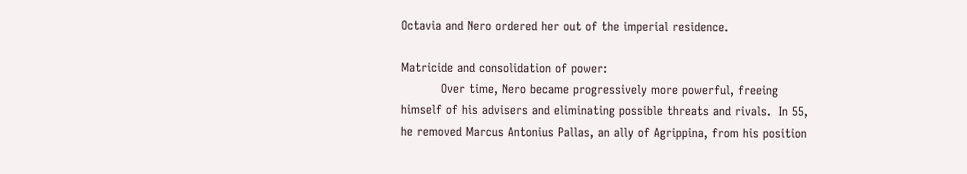Octavia and Nero ordered her out of the imperial residence.

Matricide and consolidation of power:
          Over time, Nero became progressively more powerful, freeing himself of his advisers and eliminating possible threats and rivals.  In 55, he removed Marcus Antonius Pallas, an ally of Agrippina, from his position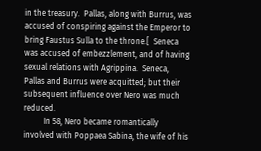in the treasury.  Pallas, along with Burrus, was accused of conspiring against the Emperor to bring Faustus Sulla to the throne.[  Seneca was accused of embezzlement, and of having sexual relations with Agrippina.  Seneca, Pallas and Burrus were acquitted; but their subsequent influence over Nero was much reduced.
          In 58, Nero became romantically involved with Poppaea Sabina, the wife of his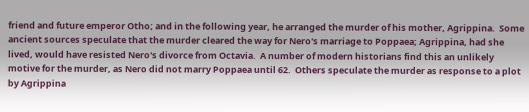friend and future emperor Otho; and in the following year, he arranged the murder of his mother, Agrippina.  Some ancient sources speculate that the murder cleared the way for Nero's marriage to Poppaea; Agrippina, had she lived, would have resisted Nero's divorce from Octavia.  A number of modern historians find this an unlikely motive for the murder, as Nero did not marry Poppaea until 62.  Others speculate the murder as response to a plot by Agrippina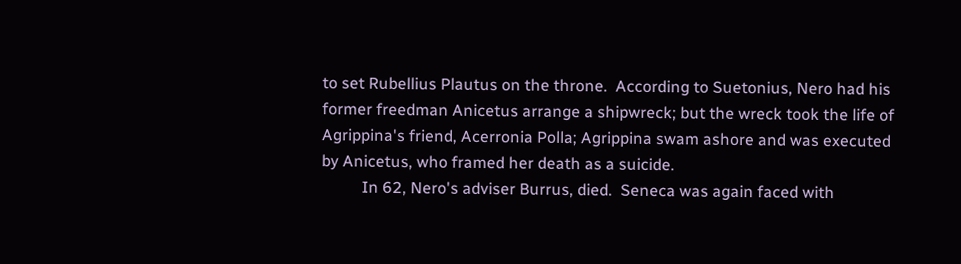to set Rubellius Plautus on the throne.  According to Suetonius, Nero had his former freedman Anicetus arrange a shipwreck; but the wreck took the life of Agrippina's friend, Acerronia Polla; Agrippina swam ashore and was executed by Anicetus, who framed her death as a suicide.
          In 62, Nero's adviser Burrus, died.  Seneca was again faced with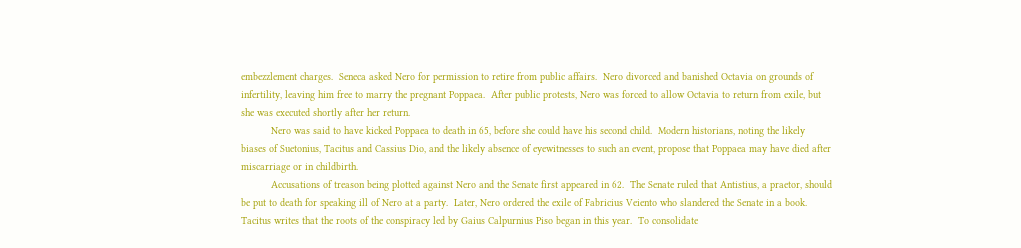embezzlement charges.  Seneca asked Nero for permission to retire from public affairs.  Nero divorced and banished Octavia on grounds of infertility, leaving him free to marry the pregnant Poppaea.  After public protests, Nero was forced to allow Octavia to return from exile, but she was executed shortly after her return.
          Nero was said to have kicked Poppaea to death in 65, before she could have his second child.  Modern historians, noting the likely biases of Suetonius, Tacitus and Cassius Dio, and the likely absence of eyewitnesses to such an event, propose that Poppaea may have died after miscarriage or in childbirth.
          Accusations of treason being plotted against Nero and the Senate first appeared in 62.  The Senate ruled that Antistius, a praetor, should be put to death for speaking ill of Nero at a party.  Later, Nero ordered the exile of Fabricius Veiento who slandered the Senate in a book.  Tacitus writes that the roots of the conspiracy led by Gaius Calpurnius Piso began in this year.  To consolidate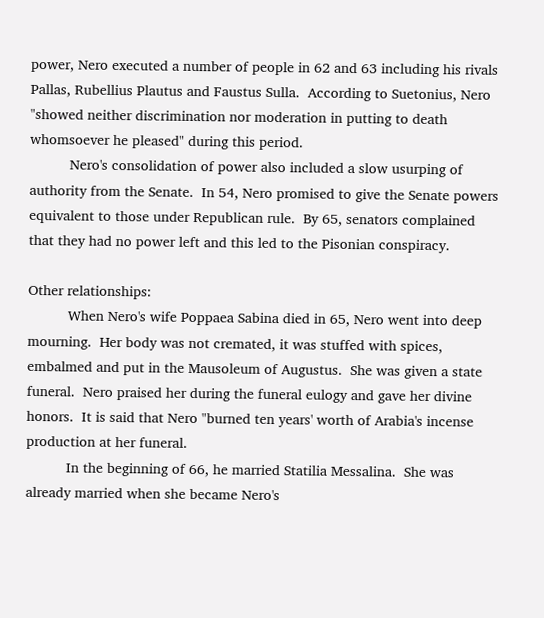power, Nero executed a number of people in 62 and 63 including his rivals Pallas, Rubellius Plautus and Faustus Sulla.  According to Suetonius, Nero "showed neither discrimination nor moderation in putting to death whomsoever he pleased" during this period.
          Nero's consolidation of power also included a slow usurping of authority from the Senate.  In 54, Nero promised to give the Senate powers equivalent to those under Republican rule.  By 65, senators complained that they had no power left and this led to the Pisonian conspiracy.

Other relationships:
          When Nero's wife Poppaea Sabina died in 65, Nero went into deep mourning.  Her body was not cremated, it was stuffed with spices, embalmed and put in the Mausoleum of Augustus.  She was given a state funeral.  Nero praised her during the funeral eulogy and gave her divine honors.  It is said that Nero "burned ten years' worth of Arabia's incense production at her funeral.
          In the beginning of 66, he married Statilia Messalina.  She was already married when she became Nero's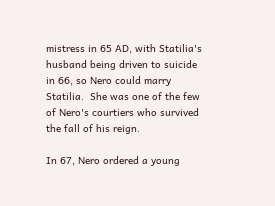mistress in 65 AD, with Statilia's husband being driven to suicide in 66, so Nero could marry Statilia.  She was one of the few of Nero's courtiers who survived the fall of his reign.

In 67, Nero ordered a young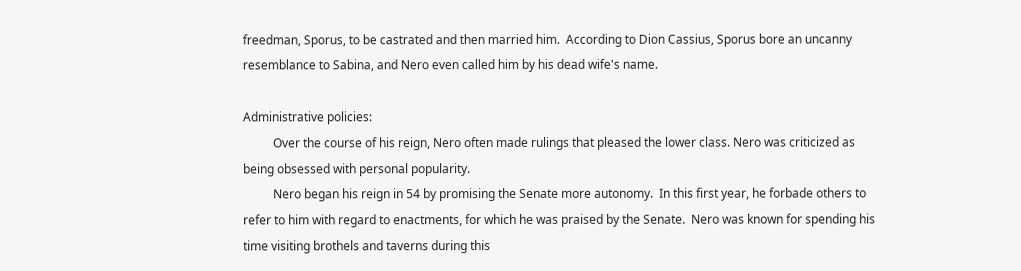freedman, Sporus, to be castrated and then married him.  According to Dion Cassius, Sporus bore an uncanny resemblance to Sabina, and Nero even called him by his dead wife's name.

Administrative policies:
          Over the course of his reign, Nero often made rulings that pleased the lower class. Nero was criticized as being obsessed with personal popularity.
          Nero began his reign in 54 by promising the Senate more autonomy.  In this first year, he forbade others to refer to him with regard to enactments, for which he was praised by the Senate.  Nero was known for spending his time visiting brothels and taverns during this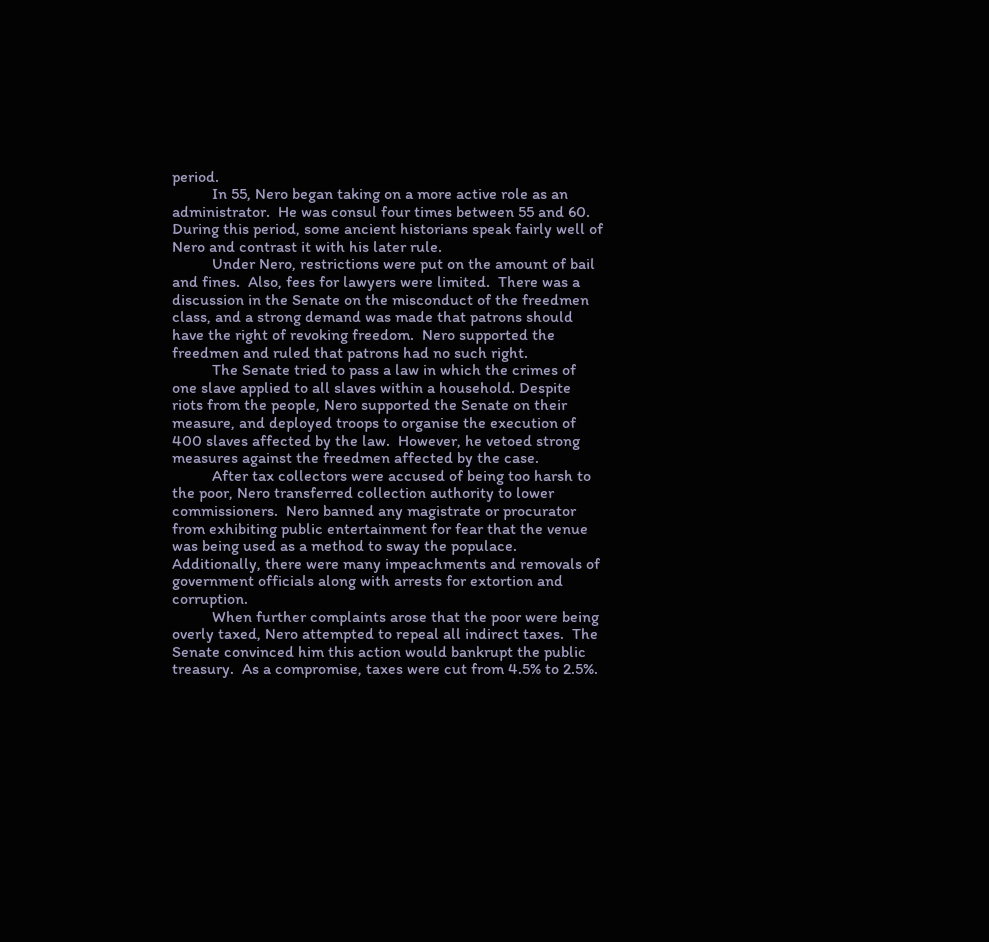period.
          In 55, Nero began taking on a more active role as an administrator.  He was consul four times between 55 and 60.  During this period, some ancient historians speak fairly well of Nero and contrast it with his later rule.
          Under Nero, restrictions were put on the amount of bail and fines.  Also, fees for lawyers were limited.  There was a discussion in the Senate on the misconduct of the freedmen class, and a strong demand was made that patrons should have the right of revoking freedom.  Nero supported the freedmen and ruled that patrons had no such right.
          The Senate tried to pass a law in which the crimes of one slave applied to all slaves within a household. Despite riots from the people, Nero supported the Senate on their measure, and deployed troops to organise the execution of 400 slaves affected by the law.  However, he vetoed strong measures against the freedmen affected by the case.
          After tax collectors were accused of being too harsh to the poor, Nero transferred collection authority to lower commissioners.  Nero banned any magistrate or procurator from exhibiting public entertainment for fear that the venue was being used as a method to sway the populace.  Additionally, there were many impeachments and removals of government officials along with arrests for extortion and corruption.
          When further complaints arose that the poor were being overly taxed, Nero attempted to repeal all indirect taxes.  The Senate convinced him this action would bankrupt the public treasury.  As a compromise, taxes were cut from 4.5% to 2.5%.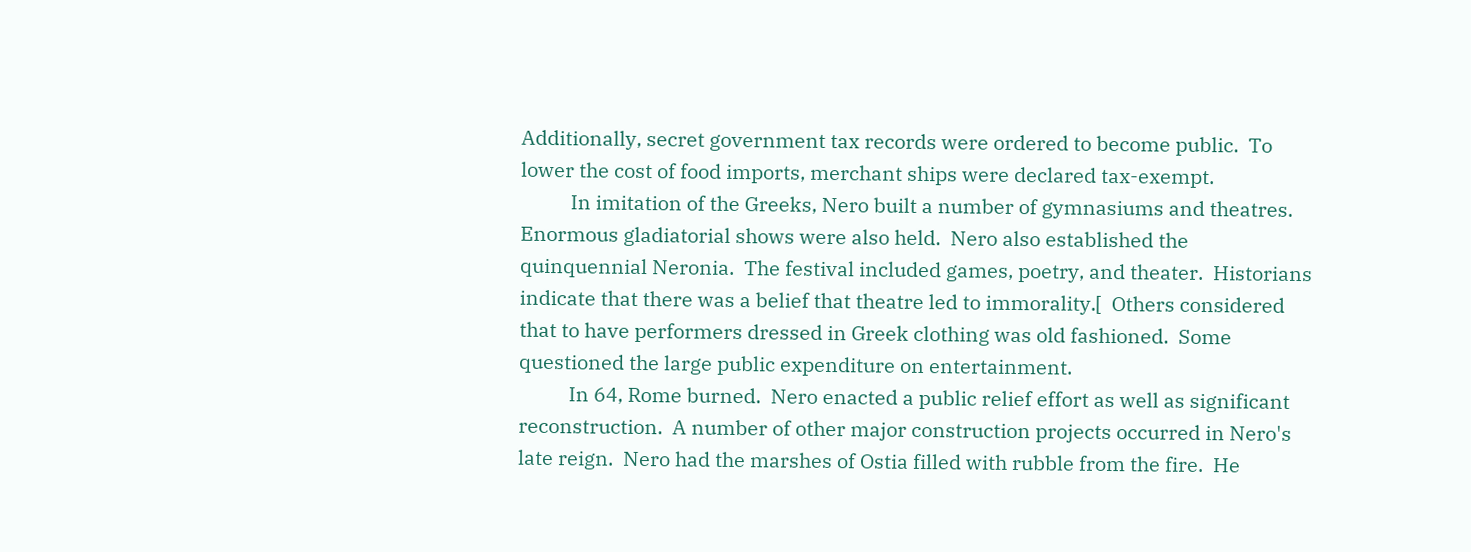Additionally, secret government tax records were ordered to become public.  To lower the cost of food imports, merchant ships were declared tax-exempt.
          In imitation of the Greeks, Nero built a number of gymnasiums and theatres.  Enormous gladiatorial shows were also held.  Nero also established the quinquennial Neronia.  The festival included games, poetry, and theater.  Historians indicate that there was a belief that theatre led to immorality.[  Others considered that to have performers dressed in Greek clothing was old fashioned.  Some questioned the large public expenditure on entertainment.
          In 64, Rome burned.  Nero enacted a public relief effort as well as significant reconstruction.  A number of other major construction projects occurred in Nero's late reign.  Nero had the marshes of Ostia filled with rubble from the fire.  He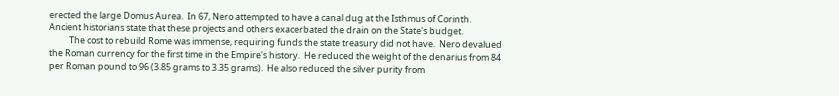erected the large Domus Aurea.  In 67, Nero attempted to have a canal dug at the Isthmus of Corinth.  Ancient historians state that these projects and others exacerbated the drain on the State's budget.
          The cost to rebuild Rome was immense, requiring funds the state treasury did not have.  Nero devalued the Roman currency for the first time in the Empire's history.  He reduced the weight of the denarius from 84 per Roman pound to 96 (3.85 grams to 3.35 grams).  He also reduced the silver purity from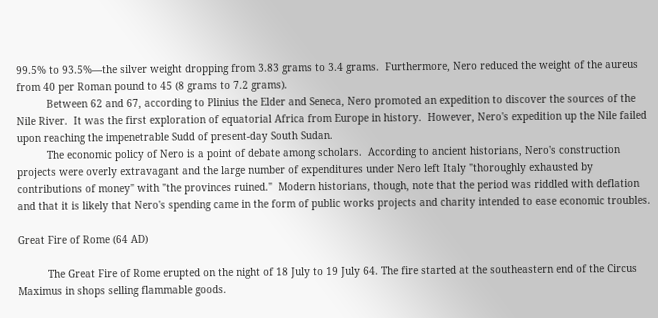99.5% to 93.5%—the silver weight dropping from 3.83 grams to 3.4 grams.  Furthermore, Nero reduced the weight of the aureus from 40 per Roman pound to 45 (8 grams to 7.2 grams).
          Between 62 and 67, according to Plinius the Elder and Seneca, Nero promoted an expedition to discover the sources of the Nile River.  It was the first exploration of equatorial Africa from Europe in history.  However, Nero's expedition up the Nile failed upon reaching the impenetrable Sudd of present-day South Sudan.
          The economic policy of Nero is a point of debate among scholars.  According to ancient historians, Nero's construction projects were overly extravagant and the large number of expenditures under Nero left Italy "thoroughly exhausted by contributions of money" with "the provinces ruined."  Modern historians, though, note that the period was riddled with deflation and that it is likely that Nero's spending came in the form of public works projects and charity intended to ease economic troubles.

Great Fire of Rome (64 AD)

          The Great Fire of Rome erupted on the night of 18 July to 19 July 64. The fire started at the southeastern end of the Circus Maximus in shops selling flammable goods.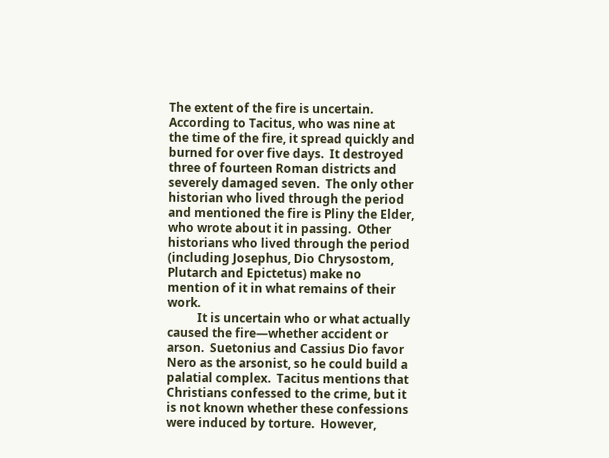The extent of the fire is uncertain.  According to Tacitus, who was nine at the time of the fire, it spread quickly and burned for over five days.  It destroyed three of fourteen Roman districts and severely damaged seven.  The only other historian who lived through the period and mentioned the fire is Pliny the Elder, who wrote about it in passing.  Other historians who lived through the period (including Josephus, Dio Chrysostom, Plutarch and Epictetus) make no mention of it in what remains of their work.
          It is uncertain who or what actually caused the fire—whether accident or arson.  Suetonius and Cassius Dio favor Nero as the arsonist, so he could build a palatial complex.  Tacitus mentions that Christians confessed to the crime, but it is not known whether these confessions were induced by torture.  However,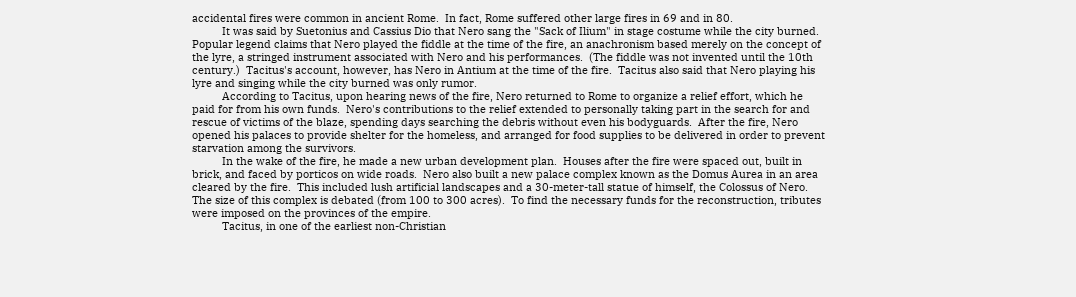accidental fires were common in ancient Rome.  In fact, Rome suffered other large fires in 69 and in 80.
          It was said by Suetonius and Cassius Dio that Nero sang the "Sack of Ilium" in stage costume while the city burned.  Popular legend claims that Nero played the fiddle at the time of the fire, an anachronism based merely on the concept of the lyre, a stringed instrument associated with Nero and his performances.  (The fiddle was not invented until the 10th century.)  Tacitus's account, however, has Nero in Antium at the time of the fire.  Tacitus also said that Nero playing his lyre and singing while the city burned was only rumor.
          According to Tacitus, upon hearing news of the fire, Nero returned to Rome to organize a relief effort, which he paid for from his own funds.  Nero's contributions to the relief extended to personally taking part in the search for and rescue of victims of the blaze, spending days searching the debris without even his bodyguards.  After the fire, Nero opened his palaces to provide shelter for the homeless, and arranged for food supplies to be delivered in order to prevent starvation among the survivors.
          In the wake of the fire, he made a new urban development plan.  Houses after the fire were spaced out, built in brick, and faced by porticos on wide roads.  Nero also built a new palace complex known as the Domus Aurea in an area cleared by the fire.  This included lush artificial landscapes and a 30-meter-tall statue of himself, the Colossus of Nero.  The size of this complex is debated (from 100 to 300 acres).  To find the necessary funds for the reconstruction, tributes were imposed on the provinces of the empire.
          Tacitus, in one of the earliest non-Christian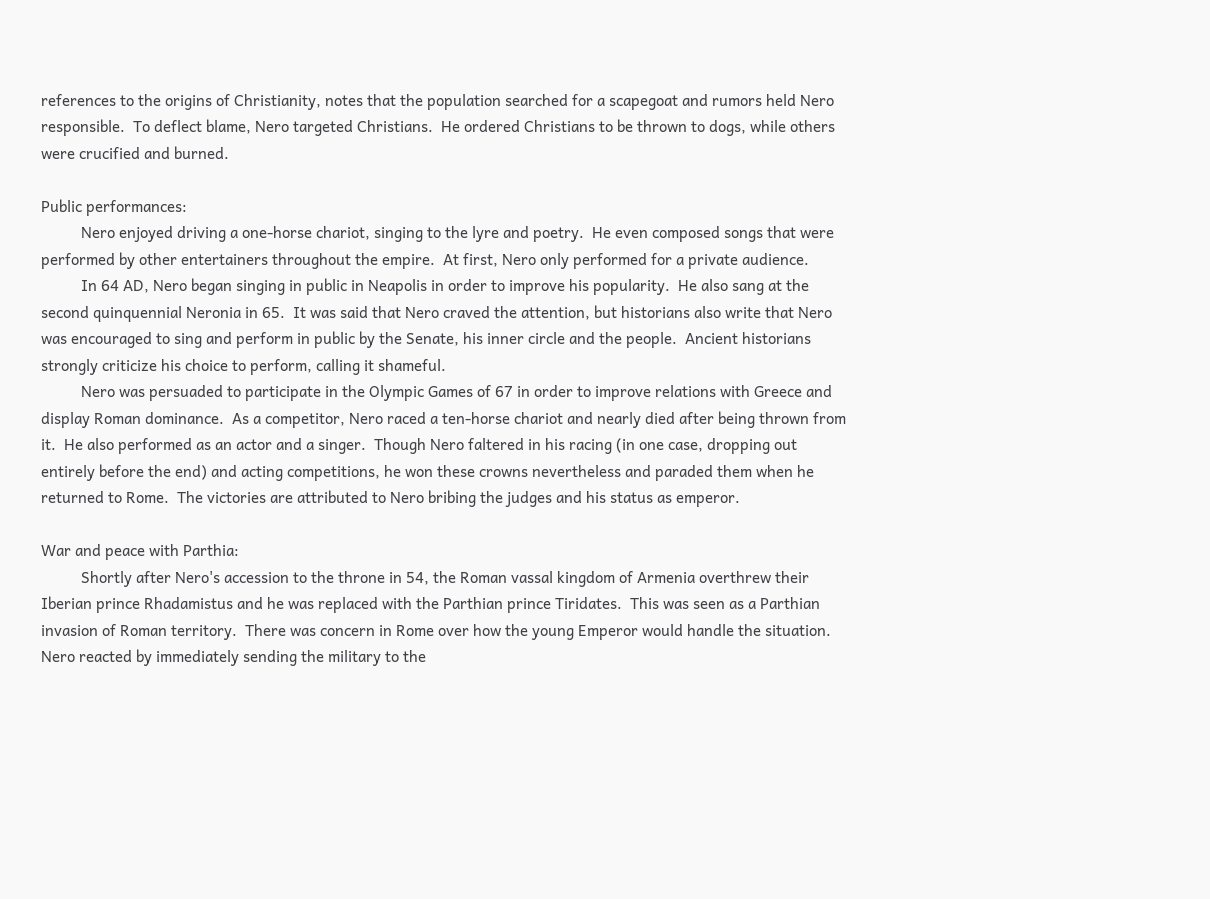references to the origins of Christianity, notes that the population searched for a scapegoat and rumors held Nero responsible.  To deflect blame, Nero targeted Christians.  He ordered Christians to be thrown to dogs, while others were crucified and burned.

Public performances:
          Nero enjoyed driving a one-horse chariot, singing to the lyre and poetry.  He even composed songs that were performed by other entertainers throughout the empire.  At first, Nero only performed for a private audience.
          In 64 AD, Nero began singing in public in Neapolis in order to improve his popularity.  He also sang at the second quinquennial Neronia in 65.  It was said that Nero craved the attention, but historians also write that Nero was encouraged to sing and perform in public by the Senate, his inner circle and the people.  Ancient historians strongly criticize his choice to perform, calling it shameful.
          Nero was persuaded to participate in the Olympic Games of 67 in order to improve relations with Greece and display Roman dominance.  As a competitor, Nero raced a ten-horse chariot and nearly died after being thrown from it.  He also performed as an actor and a singer.  Though Nero faltered in his racing (in one case, dropping out entirely before the end) and acting competitions, he won these crowns nevertheless and paraded them when he returned to Rome.  The victories are attributed to Nero bribing the judges and his status as emperor.

War and peace with Parthia:
          Shortly after Nero's accession to the throne in 54, the Roman vassal kingdom of Armenia overthrew their Iberian prince Rhadamistus and he was replaced with the Parthian prince Tiridates.  This was seen as a Parthian invasion of Roman territory.  There was concern in Rome over how the young Emperor would handle the situation.  Nero reacted by immediately sending the military to the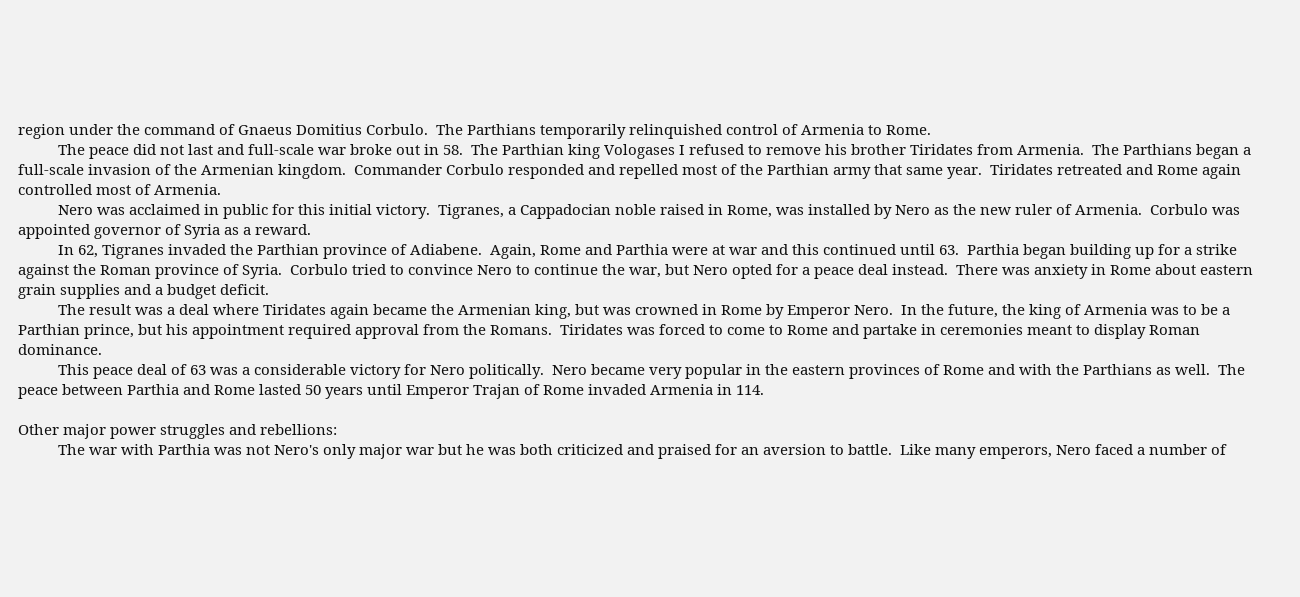region under the command of Gnaeus Domitius Corbulo.  The Parthians temporarily relinquished control of Armenia to Rome.
          The peace did not last and full-scale war broke out in 58.  The Parthian king Vologases I refused to remove his brother Tiridates from Armenia.  The Parthians began a full-scale invasion of the Armenian kingdom.  Commander Corbulo responded and repelled most of the Parthian army that same year.  Tiridates retreated and Rome again controlled most of Armenia.
          Nero was acclaimed in public for this initial victory.  Tigranes, a Cappadocian noble raised in Rome, was installed by Nero as the new ruler of Armenia.  Corbulo was appointed governor of Syria as a reward.
          In 62, Tigranes invaded the Parthian province of Adiabene.  Again, Rome and Parthia were at war and this continued until 63.  Parthia began building up for a strike against the Roman province of Syria.  Corbulo tried to convince Nero to continue the war, but Nero opted for a peace deal instead.  There was anxiety in Rome about eastern grain supplies and a budget deficit.
          The result was a deal where Tiridates again became the Armenian king, but was crowned in Rome by Emperor Nero.  In the future, the king of Armenia was to be a Parthian prince, but his appointment required approval from the Romans.  Tiridates was forced to come to Rome and partake in ceremonies meant to display Roman dominance.
          This peace deal of 63 was a considerable victory for Nero politically.  Nero became very popular in the eastern provinces of Rome and with the Parthians as well.  The peace between Parthia and Rome lasted 50 years until Emperor Trajan of Rome invaded Armenia in 114.

Other major power struggles and rebellions:
          The war with Parthia was not Nero's only major war but he was both criticized and praised for an aversion to battle.  Like many emperors, Nero faced a number of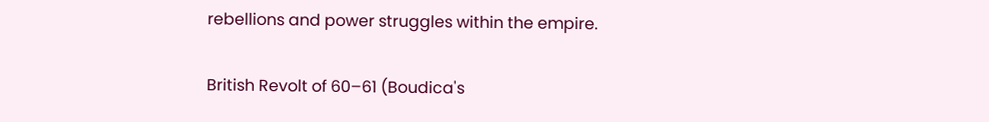rebellions and power struggles within the empire.

British Revolt of 60–61 (Boudica's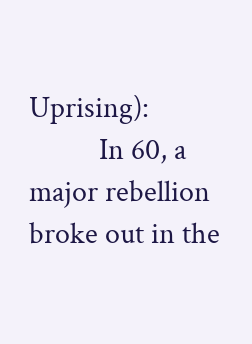Uprising):
          In 60, a major rebellion broke out in the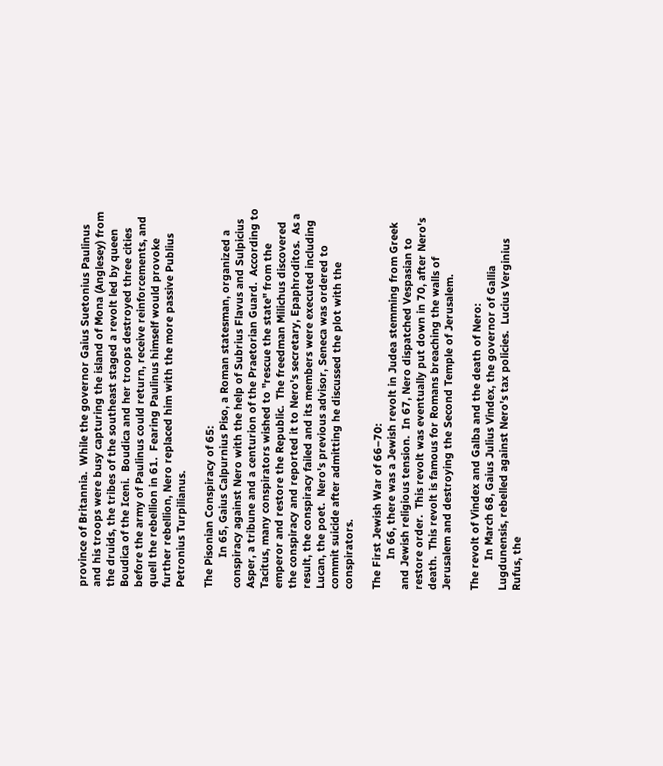province of Britannia.  While the governor Gaius Suetonius Paulinus and his troops were busy capturing the island of Mona (Anglesey) from the druids, the tribes of the southeast staged a revolt led by queen Boudica of the Iceni.  Boudica and her troops destroyed three cities before the army of Paulinus could return, receive reinforcements, and quell the rebellion in 61.  Fearing Paulinus himself would provoke further rebellion, Nero replaced him with the more passive Publius Petronius Turpilianus.

The Pisonian Conspiracy of 65:
          In 65, Gaius Calpurnius Piso, a Roman statesman, organized a conspiracy against Nero with the help of Subrius Flavus and Sulpicius Asper, a tribune and a centurion of the Praetorian Guard.  According to Tacitus, many conspirators wished to "rescue the state" from the emperor and restore the Republic.  The freedman Milichus discovered the conspiracy and reported it to Nero's secretary, Epaphroditos.  As a result, the conspiracy failed and its members were executed including Lucan, the poet.  Nero's previous advisor, Seneca was ordered to commit suicide after admitting he discussed the plot with the conspirators.

The First Jewish War of 66–70:
          In 66, there was a Jewish revolt in Judea stemming from Greek and Jewish religious tension.  In 67, Nero dispatched Vespasian to restore order.  This revolt was eventually put down in 70, after Nero's death.  This revolt is famous for Romans breaching the walls of Jerusalem and destroying the Second Temple of Jerusalem.

The revolt of Vindex and Galba and the death of Nero:
          In March 68, Gaius Julius Vindex, the governor of Gallia Lugdunensis, rebelled against Nero's tax policies.  Lucius Verginius Rufus, the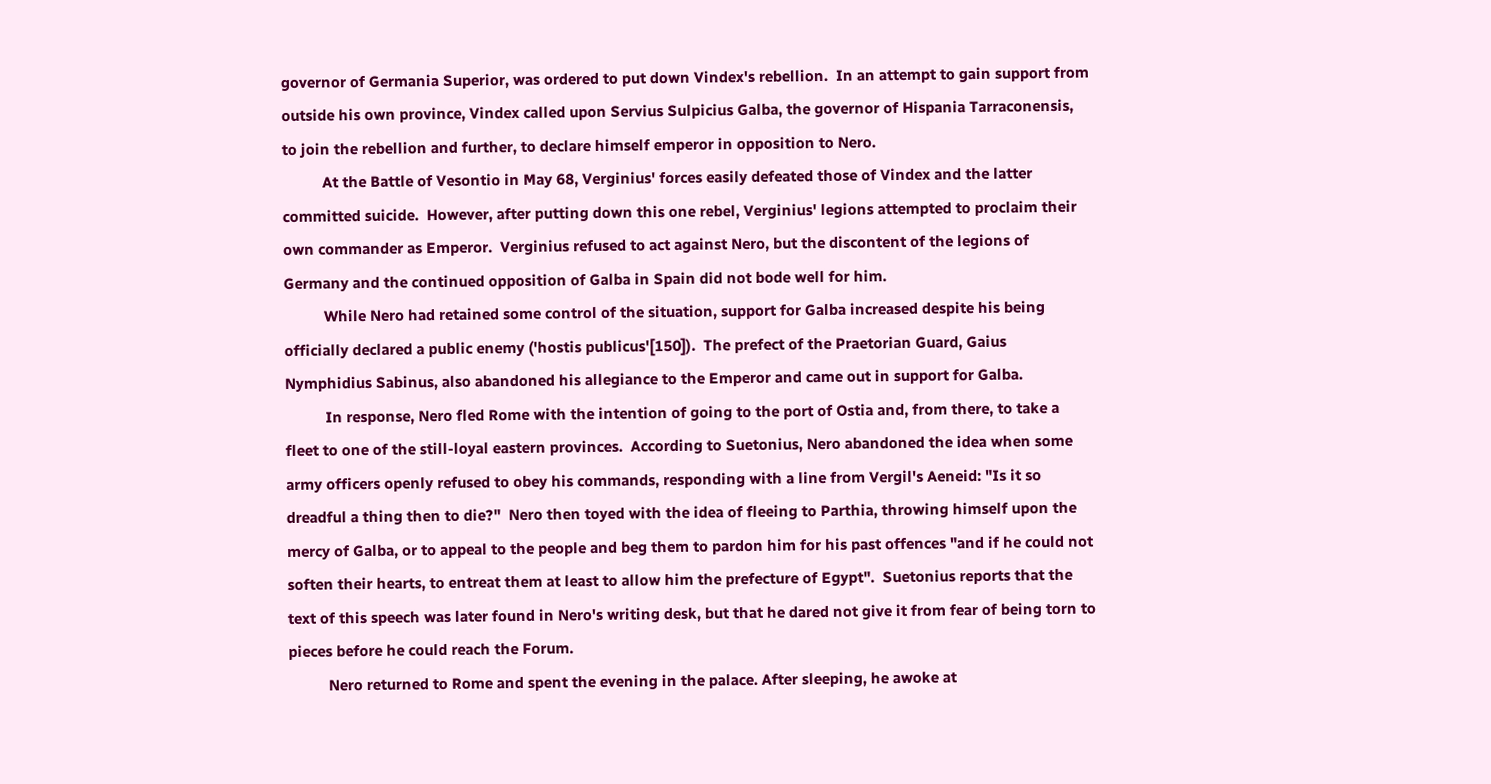governor of Germania Superior, was ordered to put down Vindex's rebellion.  In an attempt to gain support from outside his own province, Vindex called upon Servius Sulpicius Galba, the governor of Hispania Tarraconensis, to join the rebellion and further, to declare himself emperor in opposition to Nero.
          At the Battle of Vesontio in May 68, Verginius' forces easily defeated those of Vindex and the latter committed suicide.  However, after putting down this one rebel, Verginius' legions attempted to proclaim their own commander as Emperor.  Verginius refused to act against Nero, but the discontent of the legions of Germany and the continued opposition of Galba in Spain did not bode well for him.
          While Nero had retained some control of the situation, support for Galba increased despite his being officially declared a public enemy ('hostis publicus'[150]).  The prefect of the Praetorian Guard, Gaius Nymphidius Sabinus, also abandoned his allegiance to the Emperor and came out in support for Galba.
          In response, Nero fled Rome with the intention of going to the port of Ostia and, from there, to take a fleet to one of the still-loyal eastern provinces.  According to Suetonius, Nero abandoned the idea when some army officers openly refused to obey his commands, responding with a line from Vergil's Aeneid: "Is it so dreadful a thing then to die?"  Nero then toyed with the idea of fleeing to Parthia, throwing himself upon the mercy of Galba, or to appeal to the people and beg them to pardon him for his past offences "and if he could not soften their hearts, to entreat them at least to allow him the prefecture of Egypt".  Suetonius reports that the text of this speech was later found in Nero's writing desk, but that he dared not give it from fear of being torn to pieces before he could reach the Forum.
          Nero returned to Rome and spent the evening in the palace. After sleeping, he awoke at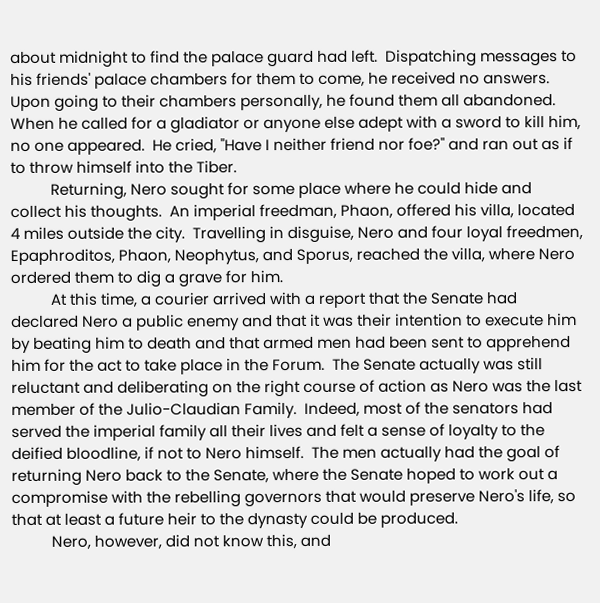about midnight to find the palace guard had left.  Dispatching messages to his friends' palace chambers for them to come, he received no answers.  Upon going to their chambers personally, he found them all abandoned.  When he called for a gladiator or anyone else adept with a sword to kill him, no one appeared.  He cried, "Have I neither friend nor foe?" and ran out as if to throw himself into the Tiber.
          Returning, Nero sought for some place where he could hide and collect his thoughts.  An imperial freedman, Phaon, offered his villa, located 4 miles outside the city.  Travelling in disguise, Nero and four loyal freedmen, Epaphroditos, Phaon, Neophytus, and Sporus, reached the villa, where Nero ordered them to dig a grave for him.
          At this time, a courier arrived with a report that the Senate had declared Nero a public enemy and that it was their intention to execute him by beating him to death and that armed men had been sent to apprehend him for the act to take place in the Forum.  The Senate actually was still reluctant and deliberating on the right course of action as Nero was the last member of the Julio-Claudian Family.  Indeed, most of the senators had served the imperial family all their lives and felt a sense of loyalty to the deified bloodline, if not to Nero himself.  The men actually had the goal of returning Nero back to the Senate, where the Senate hoped to work out a compromise with the rebelling governors that would preserve Nero's life, so that at least a future heir to the dynasty could be produced.
          Nero, however, did not know this, and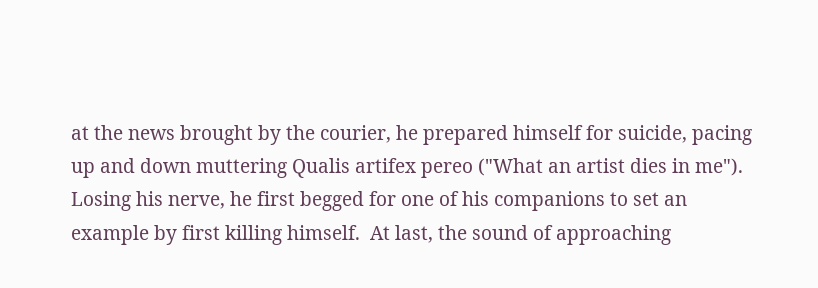at the news brought by the courier, he prepared himself for suicide, pacing up and down muttering Qualis artifex pereo ("What an artist dies in me").  Losing his nerve, he first begged for one of his companions to set an example by first killing himself.  At last, the sound of approaching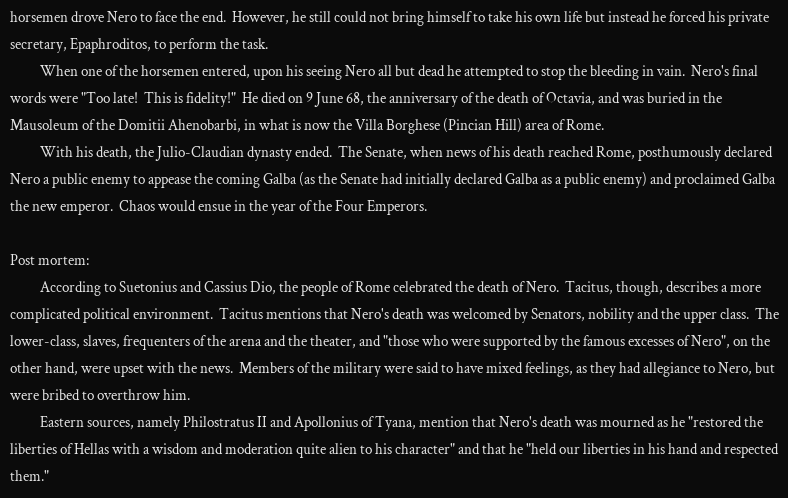horsemen drove Nero to face the end.  However, he still could not bring himself to take his own life but instead he forced his private secretary, Epaphroditos, to perform the task.
          When one of the horsemen entered, upon his seeing Nero all but dead he attempted to stop the bleeding in vain.  Nero's final words were "Too late!  This is fidelity!"  He died on 9 June 68, the anniversary of the death of Octavia, and was buried in the Mausoleum of the Domitii Ahenobarbi, in what is now the Villa Borghese (Pincian Hill) area of Rome.
          With his death, the Julio-Claudian dynasty ended.  The Senate, when news of his death reached Rome, posthumously declared Nero a public enemy to appease the coming Galba (as the Senate had initially declared Galba as a public enemy) and proclaimed Galba the new emperor.  Chaos would ensue in the year of the Four Emperors.

Post mortem:
          According to Suetonius and Cassius Dio, the people of Rome celebrated the death of Nero.  Tacitus, though, describes a more complicated political environment.  Tacitus mentions that Nero's death was welcomed by Senators, nobility and the upper class.  The lower-class, slaves, frequenters of the arena and the theater, and "those who were supported by the famous excesses of Nero", on the other hand, were upset with the news.  Members of the military were said to have mixed feelings, as they had allegiance to Nero, but were bribed to overthrow him.
          Eastern sources, namely Philostratus II and Apollonius of Tyana, mention that Nero's death was mourned as he "restored the liberties of Hellas with a wisdom and moderation quite alien to his character" and that he "held our liberties in his hand and respected them."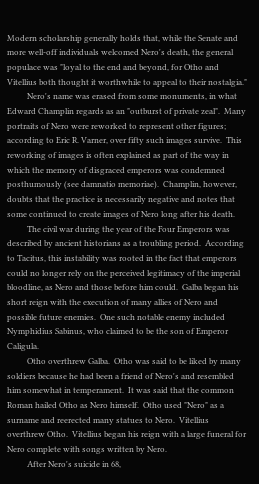Modern scholarship generally holds that, while the Senate and more well-off individuals welcomed Nero's death, the general populace was "loyal to the end and beyond, for Otho and Vitellius both thought it worthwhile to appeal to their nostalgia."
          Nero's name was erased from some monuments, in what Edward Champlin regards as an "outburst of private zeal".  Many portraits of Nero were reworked to represent other figures; according to Eric R. Varner, over fifty such images survive.  This reworking of images is often explained as part of the way in which the memory of disgraced emperors was condemned posthumously (see damnatio memoriae).  Champlin, however, doubts that the practice is necessarily negative and notes that some continued to create images of Nero long after his death.
          The civil war during the year of the Four Emperors was described by ancient historians as a troubling period.  According to Tacitus, this instability was rooted in the fact that emperors could no longer rely on the perceived legitimacy of the imperial bloodline, as Nero and those before him could.  Galba began his short reign with the execution of many allies of Nero and possible future enemies.  One such notable enemy included Nymphidius Sabinus, who claimed to be the son of Emperor Caligula.
          Otho overthrew Galba.  Otho was said to be liked by many soldiers because he had been a friend of Nero's and resembled him somewhat in temperament.  It was said that the common Roman hailed Otho as Nero himself.  Otho used "Nero" as a surname and reerected many statues to Nero.  Vitellius overthrew Otho.  Vitellius began his reign with a large funeral for Nero complete with songs written by Nero.
          After Nero's suicide in 68,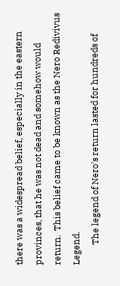there was a widespread belief, especially in the eastern provinces, that he was not dead and somehow would return.  This belief came to be known as the Nero Redivivus Legend.
          The legend of Nero's return lasted for hundreds of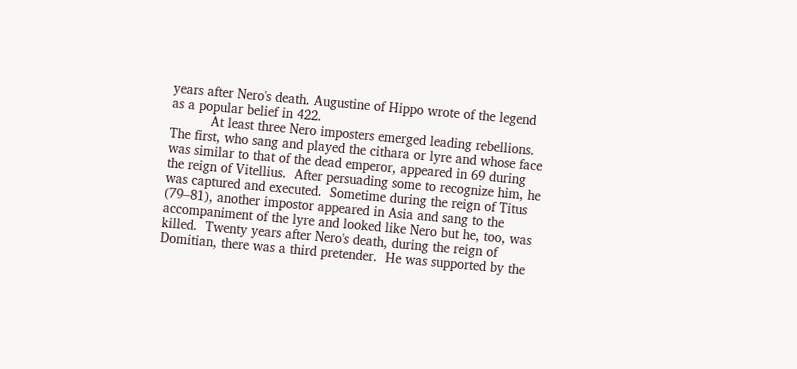years after Nero's death. Augustine of Hippo wrote of the legend as a popular belief in 422.
          At least three Nero imposters emerged leading rebellions.  The first, who sang and played the cithara or lyre and whose face was similar to that of the dead emperor, appeared in 69 during the reign of Vitellius.  After persuading some to recognize him, he was captured and executed.  Sometime during the reign of Titus (79–81), another impostor appeared in Asia and sang to the accompaniment of the lyre and looked like Nero but he, too, was killed.  Twenty years after Nero's death, during the reign of Domitian, there was a third pretender.  He was supported by the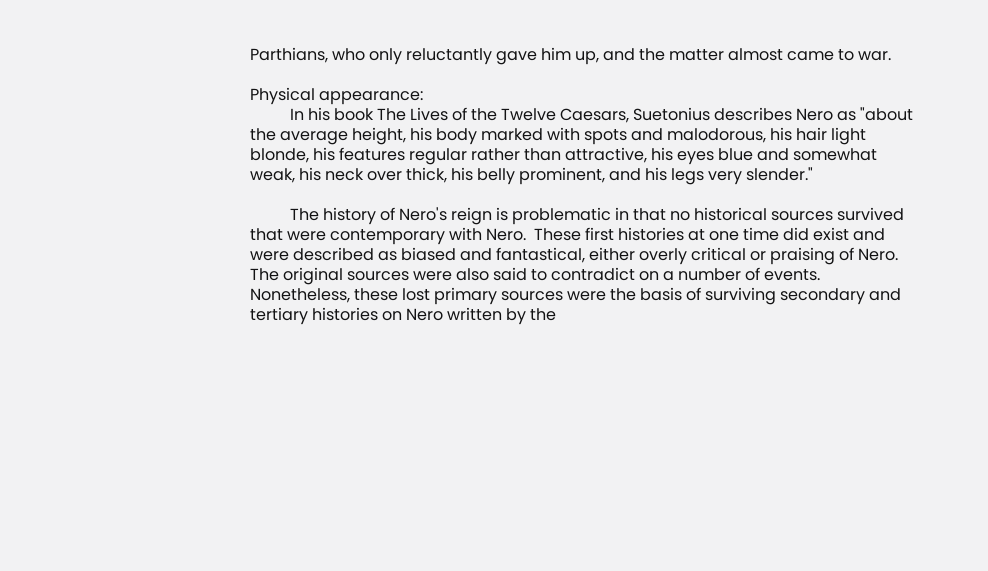Parthians, who only reluctantly gave him up, and the matter almost came to war.

Physical appearance:
          In his book The Lives of the Twelve Caesars, Suetonius describes Nero as "about the average height, his body marked with spots and malodorous, his hair light blonde, his features regular rather than attractive, his eyes blue and somewhat weak, his neck over thick, his belly prominent, and his legs very slender."

          The history of Nero's reign is problematic in that no historical sources survived that were contemporary with Nero.  These first histories at one time did exist and were described as biased and fantastical, either overly critical or praising of Nero.  The original sources were also said to contradict on a number of events.  Nonetheless, these lost primary sources were the basis of surviving secondary and tertiary histories on Nero written by the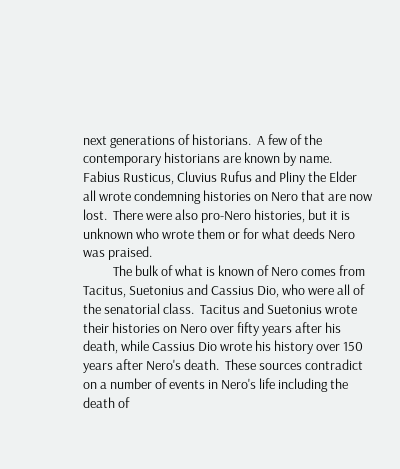next generations of historians.  A few of the contemporary historians are known by name.  Fabius Rusticus, Cluvius Rufus and Pliny the Elder all wrote condemning histories on Nero that are now lost.  There were also pro-Nero histories, but it is unknown who wrote them or for what deeds Nero was praised.
          The bulk of what is known of Nero comes from Tacitus, Suetonius and Cassius Dio, who were all of the senatorial class.  Tacitus and Suetonius wrote their histories on Nero over fifty years after his death, while Cassius Dio wrote his history over 150 years after Nero's death.  These sources contradict on a number of events in Nero's life including the death of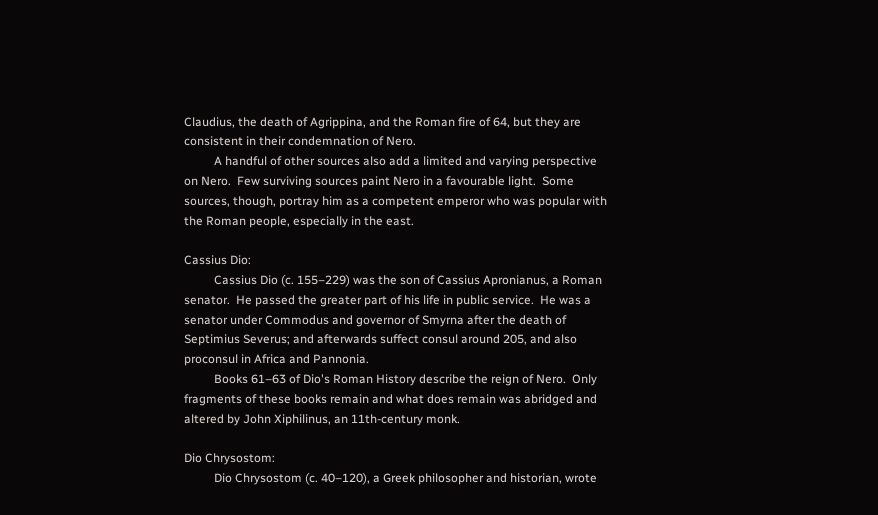Claudius, the death of Agrippina, and the Roman fire of 64, but they are consistent in their condemnation of Nero.
          A handful of other sources also add a limited and varying perspective on Nero.  Few surviving sources paint Nero in a favourable light.  Some sources, though, portray him as a competent emperor who was popular with the Roman people, especially in the east.

Cassius Dio:
          Cassius Dio (c. 155–229) was the son of Cassius Apronianus, a Roman senator.  He passed the greater part of his life in public service.  He was a senator under Commodus and governor of Smyrna after the death of Septimius Severus; and afterwards suffect consul around 205, and also proconsul in Africa and Pannonia.
          Books 61–63 of Dio's Roman History describe the reign of Nero.  Only fragments of these books remain and what does remain was abridged and altered by John Xiphilinus, an 11th-century monk.

Dio Chrysostom:
          Dio Chrysostom (c. 40–120), a Greek philosopher and historian, wrote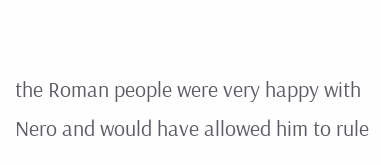the Roman people were very happy with Nero and would have allowed him to rule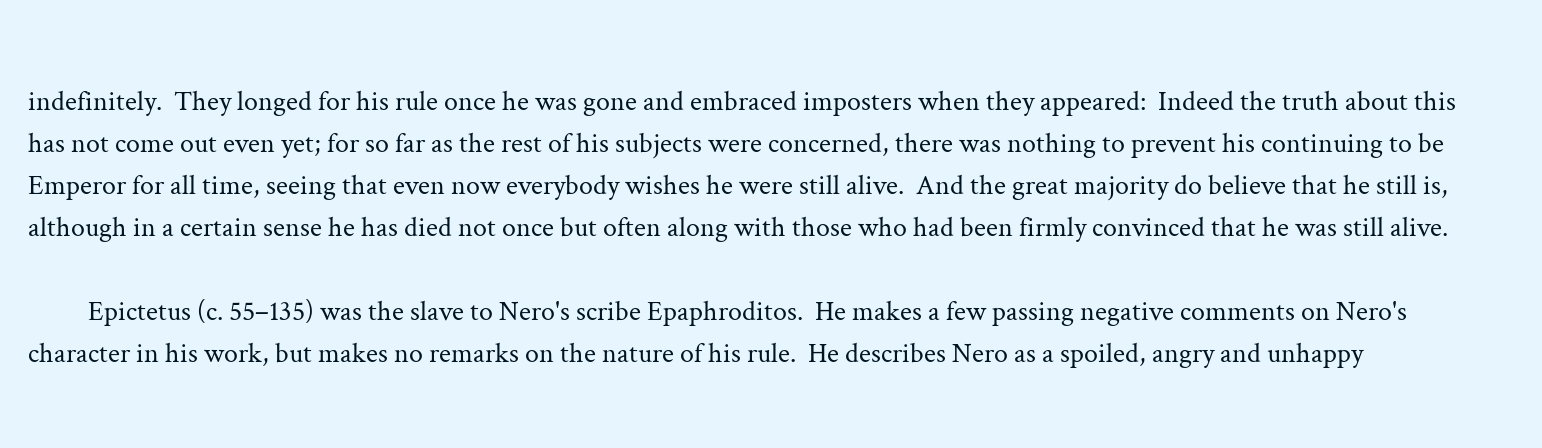indefinitely.  They longed for his rule once he was gone and embraced imposters when they appeared:  Indeed the truth about this has not come out even yet; for so far as the rest of his subjects were concerned, there was nothing to prevent his continuing to be Emperor for all time, seeing that even now everybody wishes he were still alive.  And the great majority do believe that he still is, although in a certain sense he has died not once but often along with those who had been firmly convinced that he was still alive.

          Epictetus (c. 55–135) was the slave to Nero's scribe Epaphroditos.  He makes a few passing negative comments on Nero's character in his work, but makes no remarks on the nature of his rule.  He describes Nero as a spoiled, angry and unhappy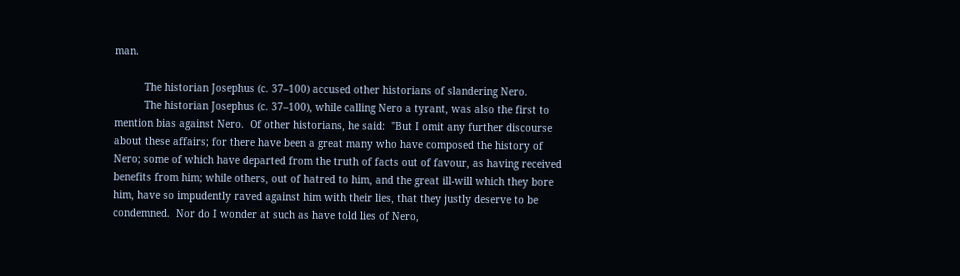man.

          The historian Josephus (c. 37–100) accused other historians of slandering Nero.
          The historian Josephus (c. 37–100), while calling Nero a tyrant, was also the first to mention bias against Nero.  Of other historians, he said:  "But I omit any further discourse about these affairs; for there have been a great many who have composed the history of Nero; some of which have departed from the truth of facts out of favour, as having received benefits from him; while others, out of hatred to him, and the great ill-will which they bore him, have so impudently raved against him with their lies, that they justly deserve to be condemned.  Nor do I wonder at such as have told lies of Nero,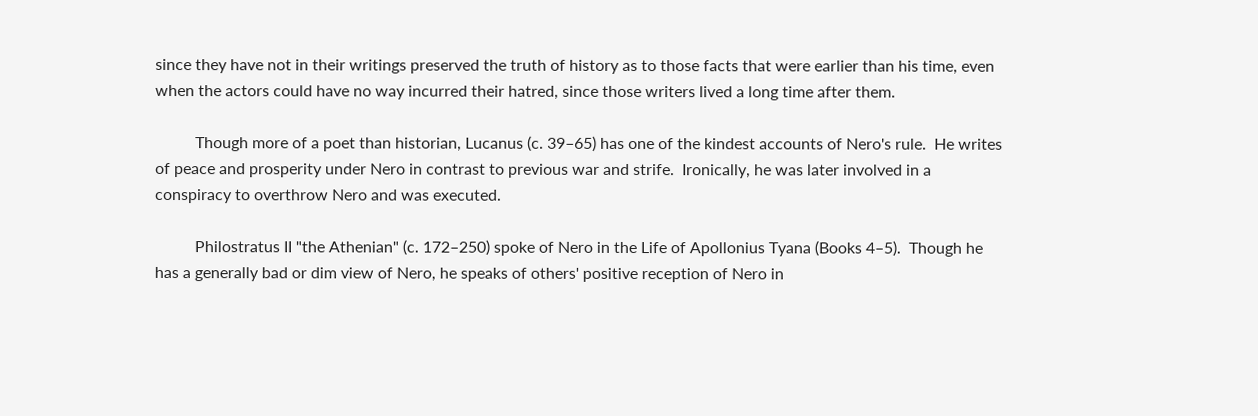since they have not in their writings preserved the truth of history as to those facts that were earlier than his time, even when the actors could have no way incurred their hatred, since those writers lived a long time after them.

          Though more of a poet than historian, Lucanus (c. 39–65) has one of the kindest accounts of Nero's rule.  He writes of peace and prosperity under Nero in contrast to previous war and strife.  Ironically, he was later involved in a conspiracy to overthrow Nero and was executed.

          Philostratus II "the Athenian" (c. 172–250) spoke of Nero in the Life of Apollonius Tyana (Books 4–5).  Though he has a generally bad or dim view of Nero, he speaks of others' positive reception of Nero in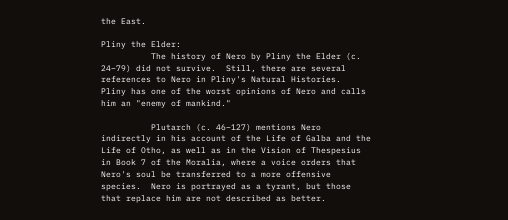the East.

Pliny the Elder:
          The history of Nero by Pliny the Elder (c. 24–79) did not survive.  Still, there are several references to Nero in Pliny's Natural Histories.  Pliny has one of the worst opinions of Nero and calls him an "enemy of mankind."

          Plutarch (c. 46–127) mentions Nero indirectly in his account of the Life of Galba and the Life of Otho, as well as in the Vision of Thespesius in Book 7 of the Moralia, where a voice orders that Nero's soul be transferred to a more offensive species.  Nero is portrayed as a tyrant, but those that replace him are not described as better.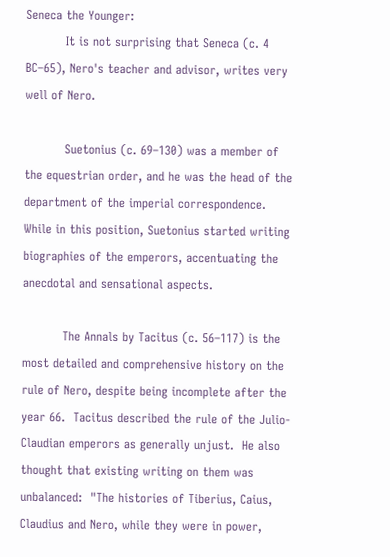Seneca the Younger:
          It is not surprising that Seneca (c. 4 BC–65), Nero's teacher and advisor, writes very well of Nero.

          Suetonius (c. 69–130) was a member of the equestrian order, and he was the head of the department of the imperial correspondence.  While in this position, Suetonius started writing biographies of the emperors, accentuating the anecdotal and sensational aspects.

          The Annals by Tacitus (c. 56–117) is the most detailed and comprehensive history on the rule of Nero, despite being incomplete after the year 66.  Tacitus described the rule of the Julio-Claudian emperors as generally unjust.  He also thought that existing writing on them was unbalanced:  "The histories of Tiberius, Caius, Claudius and Nero, while they were in power,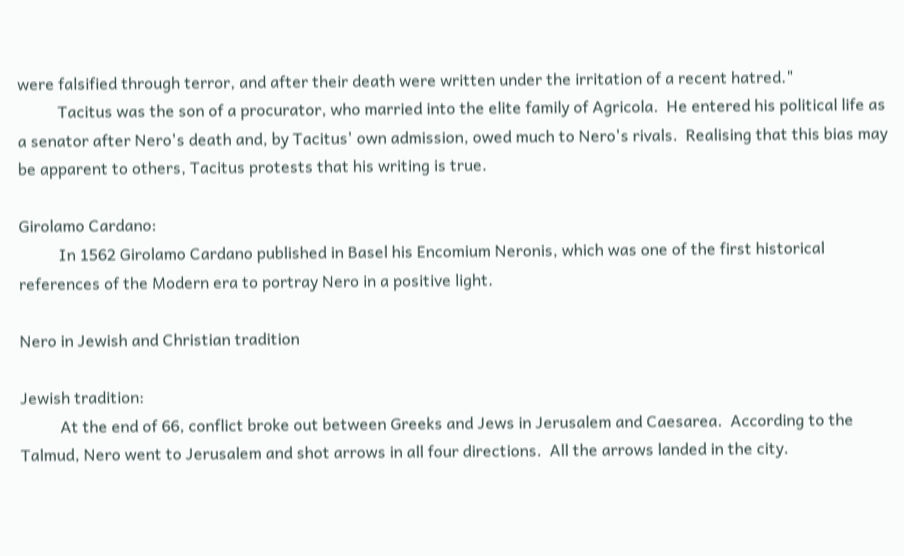were falsified through terror, and after their death were written under the irritation of a recent hatred."
          Tacitus was the son of a procurator, who married into the elite family of Agricola.  He entered his political life as a senator after Nero's death and, by Tacitus' own admission, owed much to Nero's rivals.  Realising that this bias may be apparent to others, Tacitus protests that his writing is true.

Girolamo Cardano:
          In 1562 Girolamo Cardano published in Basel his Encomium Neronis, which was one of the first historical references of the Modern era to portray Nero in a positive light.

Nero in Jewish and Christian tradition

Jewish tradition:
          At the end of 66, conflict broke out between Greeks and Jews in Jerusalem and Caesarea.  According to the Talmud, Nero went to Jerusalem and shot arrows in all four directions.  All the arrows landed in the city.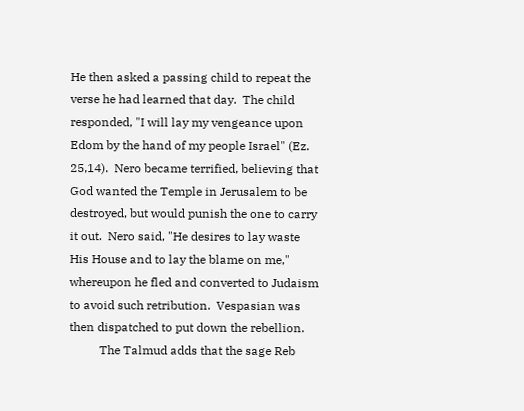He then asked a passing child to repeat the verse he had learned that day.  The child responded, "I will lay my vengeance upon Edom by the hand of my people Israel" (Ez. 25,14).  Nero became terrified, believing that God wanted the Temple in Jerusalem to be destroyed, but would punish the one to carry it out.  Nero said, "He desires to lay waste His House and to lay the blame on me," whereupon he fled and converted to Judaism to avoid such retribution.  Vespasian was then dispatched to put down the rebellion.
          The Talmud adds that the sage Reb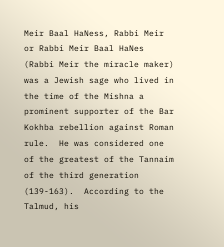Meir Baal HaNess, Rabbi Meir or Rabbi Meir Baal HaNes (Rabbi Meir the miracle maker) was a Jewish sage who lived in the time of the Mishna a prominent supporter of the Bar Kokhba rebellion against Roman rule.  He was considered one of the greatest of the Tannaim of the third generation (139-163).  According to the Talmud, his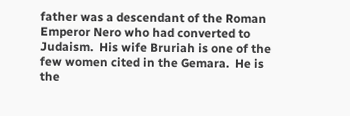father was a descendant of the Roman Emperor Nero who had converted to Judaism.  His wife Bruriah is one of the few women cited in the Gemara.  He is the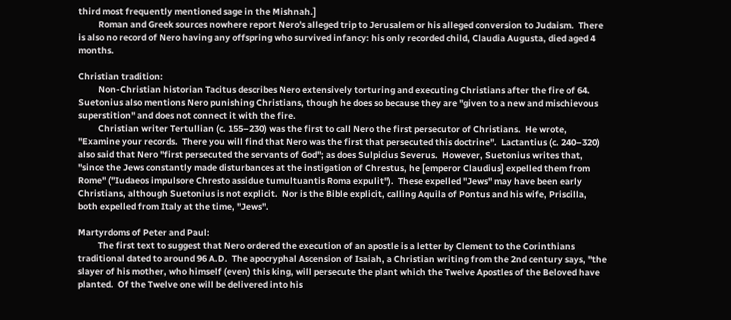third most frequently mentioned sage in the Mishnah.]
          Roman and Greek sources nowhere report Nero's alleged trip to Jerusalem or his alleged conversion to Judaism.  There is also no record of Nero having any offspring who survived infancy: his only recorded child, Claudia Augusta, died aged 4 months.

Christian tradition:
          Non-Christian historian Tacitus describes Nero extensively torturing and executing Christians after the fire of 64.  Suetonius also mentions Nero punishing Christians, though he does so because they are "given to a new and mischievous superstition" and does not connect it with the fire.
          Christian writer Tertullian (c. 155–230) was the first to call Nero the first persecutor of Christians.  He wrote, "Examine your records.  There you will find that Nero was the first that persecuted this doctrine".  Lactantius (c. 240–320) also said that Nero "first persecuted the servants of God"; as does Sulpicius Severus.  However, Suetonius writes that, "since the Jews constantly made disturbances at the instigation of Chrestus, he [emperor Claudius] expelled them from Rome" ("Iudaeos impulsore Chresto assidue tumultuantis Roma expulit").  These expelled "Jews" may have been early Christians, although Suetonius is not explicit.  Nor is the Bible explicit, calling Aquila of Pontus and his wife, Priscilla, both expelled from Italy at the time, "Jews".

Martyrdoms of Peter and Paul:
          The first text to suggest that Nero ordered the execution of an apostle is a letter by Clement to the Corinthians traditional dated to around 96 A.D.  The apocryphal Ascension of Isaiah, a Christian writing from the 2nd century says, "the slayer of his mother, who himself (even) this king, will persecute the plant which the Twelve Apostles of the Beloved have planted.  Of the Twelve one will be delivered into his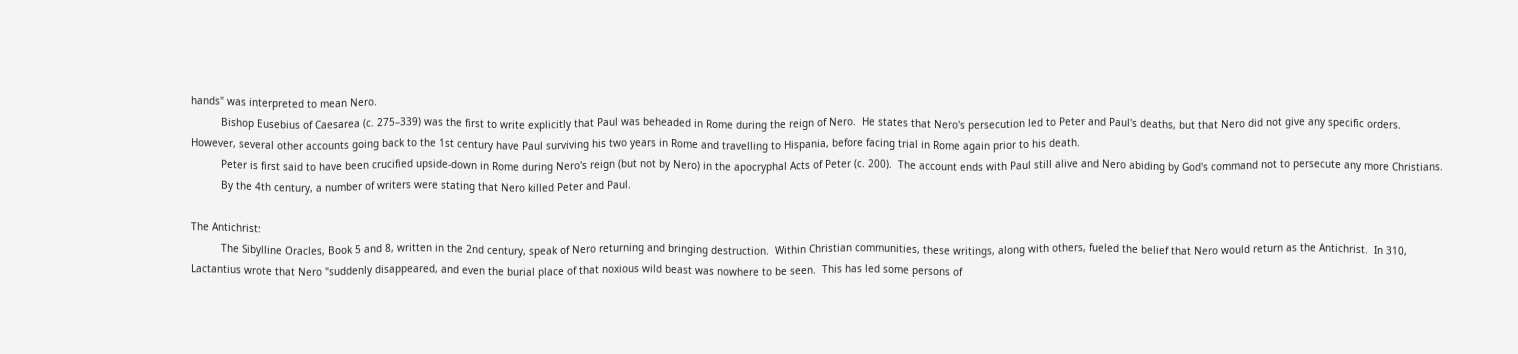hands" was interpreted to mean Nero.
          Bishop Eusebius of Caesarea (c. 275–339) was the first to write explicitly that Paul was beheaded in Rome during the reign of Nero.  He states that Nero's persecution led to Peter and Paul's deaths, but that Nero did not give any specific orders.  However, several other accounts going back to the 1st century have Paul surviving his two years in Rome and travelling to Hispania, before facing trial in Rome again prior to his death.
          Peter is first said to have been crucified upside-down in Rome during Nero's reign (but not by Nero) in the apocryphal Acts of Peter (c. 200).  The account ends with Paul still alive and Nero abiding by God's command not to persecute any more Christians.
          By the 4th century, a number of writers were stating that Nero killed Peter and Paul.

The Antichrist:
          The Sibylline Oracles, Book 5 and 8, written in the 2nd century, speak of Nero returning and bringing destruction.  Within Christian communities, these writings, along with others, fueled the belief that Nero would return as the Antichrist.  In 310, Lactantius wrote that Nero "suddenly disappeared, and even the burial place of that noxious wild beast was nowhere to be seen.  This has led some persons of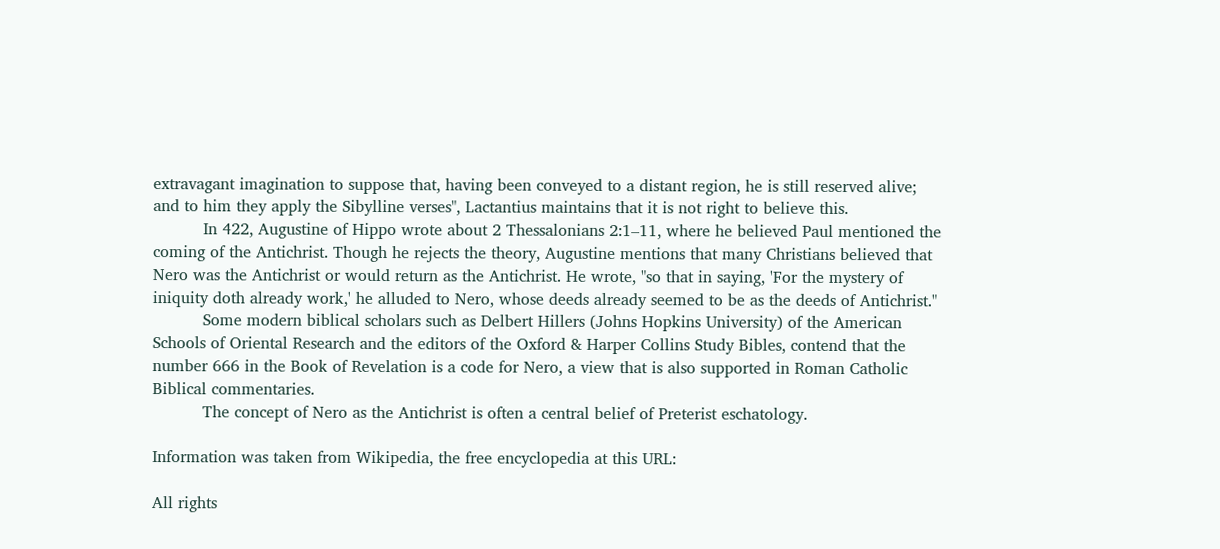extravagant imagination to suppose that, having been conveyed to a distant region, he is still reserved alive; and to him they apply the Sibylline verses", Lactantius maintains that it is not right to believe this.
          In 422, Augustine of Hippo wrote about 2 Thessalonians 2:1–11, where he believed Paul mentioned the coming of the Antichrist. Though he rejects the theory, Augustine mentions that many Christians believed that Nero was the Antichrist or would return as the Antichrist. He wrote, "so that in saying, 'For the mystery of iniquity doth already work,' he alluded to Nero, whose deeds already seemed to be as the deeds of Antichrist."
          Some modern biblical scholars such as Delbert Hillers (Johns Hopkins University) of the American Schools of Oriental Research and the editors of the Oxford & Harper Collins Study Bibles, contend that the number 666 in the Book of Revelation is a code for Nero, a view that is also supported in Roman Catholic Biblical commentaries.
          The concept of Nero as the Antichrist is often a central belief of Preterist eschatology.

Information was taken from Wikipedia, the free encyclopedia at this URL:

All rights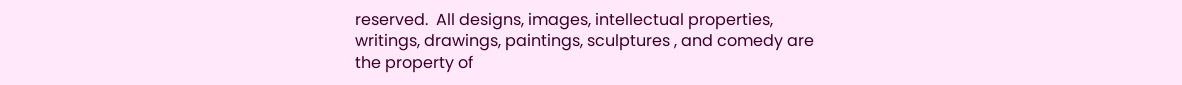reserved.  All designs, images, intellectual properties, writings, drawings, paintings, sculptures , and comedy are the property of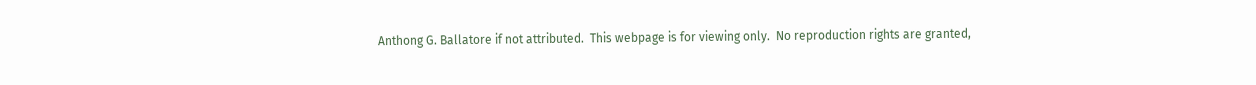Anthong G. Ballatore if not attributed.  This webpage is for viewing only.  No reproduction rights are granted,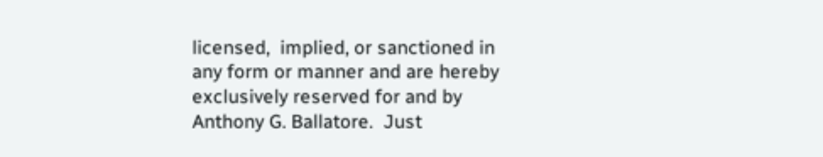licensed,  implied, or sanctioned in any form or manner and are hereby exclusively reserved for and by Anthony G. Ballatore.  Just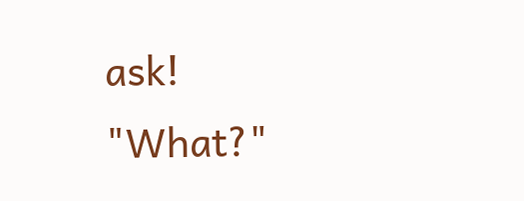ask!                              "What?"